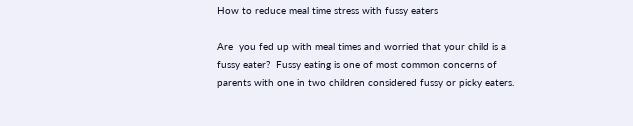How to reduce meal time stress with fussy eaters

Are  you fed up with meal times and worried that your child is a fussy eater?  Fussy eating is one of most common concerns of parents with one in two children considered fussy or picky eaters.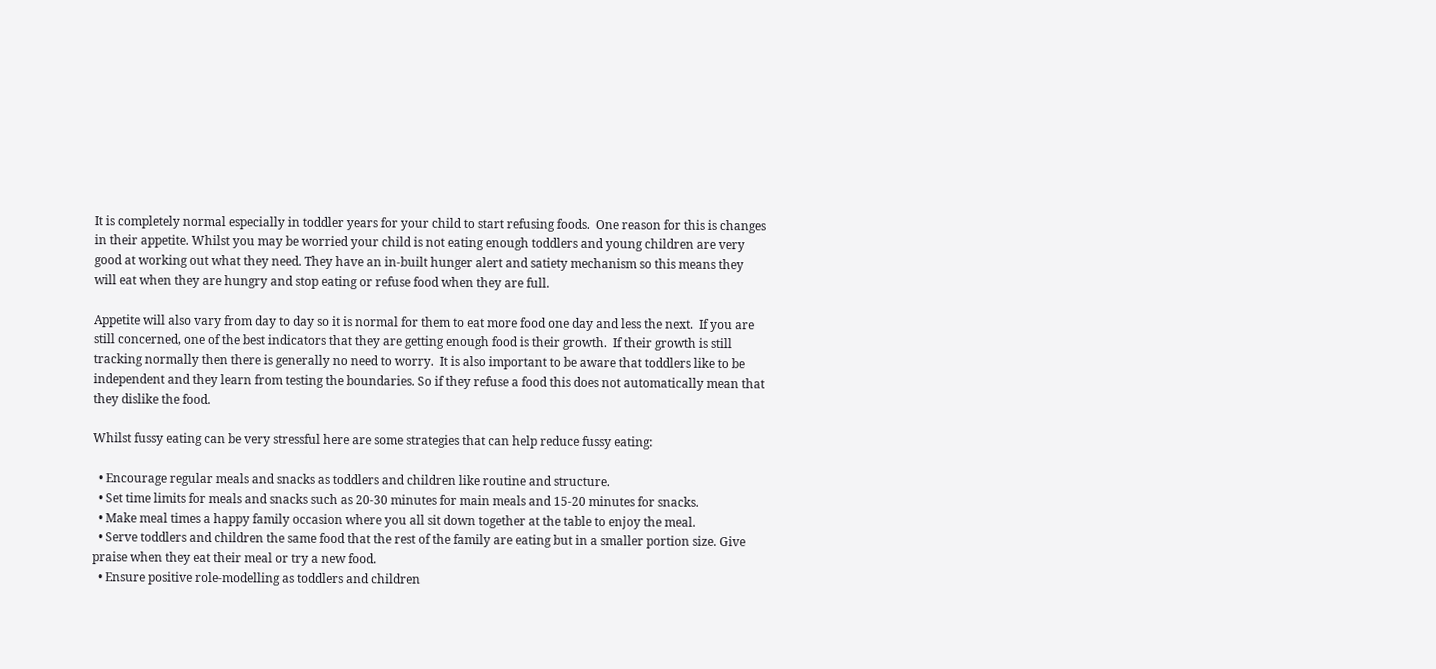It is completely normal especially in toddler years for your child to start refusing foods.  One reason for this is changes in their appetite. Whilst you may be worried your child is not eating enough toddlers and young children are very good at working out what they need. They have an in-built hunger alert and satiety mechanism so this means they will eat when they are hungry and stop eating or refuse food when they are full.

Appetite will also vary from day to day so it is normal for them to eat more food one day and less the next.  If you are still concerned, one of the best indicators that they are getting enough food is their growth.  If their growth is still tracking normally then there is generally no need to worry.  It is also important to be aware that toddlers like to be independent and they learn from testing the boundaries. So if they refuse a food this does not automatically mean that they dislike the food.

Whilst fussy eating can be very stressful here are some strategies that can help reduce fussy eating:

  • Encourage regular meals and snacks as toddlers and children like routine and structure.
  • Set time limits for meals and snacks such as 20-30 minutes for main meals and 15-20 minutes for snacks.
  • Make meal times a happy family occasion where you all sit down together at the table to enjoy the meal.
  • Serve toddlers and children the same food that the rest of the family are eating but in a smaller portion size. Give praise when they eat their meal or try a new food.
  • Ensure positive role-modelling as toddlers and children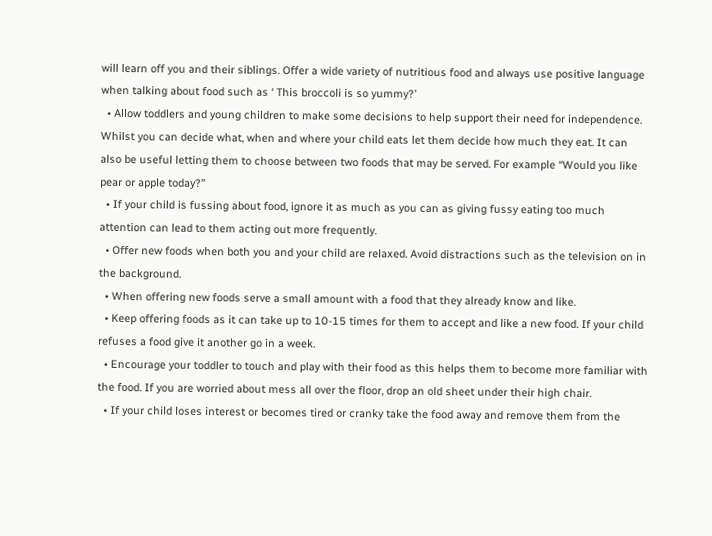will learn off you and their siblings. Offer a wide variety of nutritious food and always use positive language when talking about food such as ‘ This broccoli is so yummy?’
  • Allow toddlers and young children to make some decisions to help support their need for independence. Whilst you can decide what, when and where your child eats let them decide how much they eat. It can also be useful letting them to choose between two foods that may be served. For example “Would you like pear or apple today?”
  • If your child is fussing about food, ignore it as much as you can as giving fussy eating too much attention can lead to them acting out more frequently.
  • Offer new foods when both you and your child are relaxed. Avoid distractions such as the television on in the background.
  • When offering new foods serve a small amount with a food that they already know and like.
  • Keep offering foods as it can take up to 10-15 times for them to accept and like a new food. If your child refuses a food give it another go in a week.
  • Encourage your toddler to touch and play with their food as this helps them to become more familiar with the food. If you are worried about mess all over the floor, drop an old sheet under their high chair.
  • If your child loses interest or becomes tired or cranky take the food away and remove them from the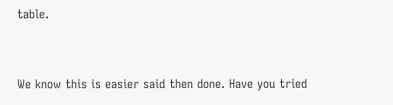table.


We know this is easier said then done. Have you tried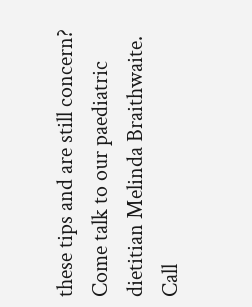these tips and are still concern? Come talk to our paediatric dietitian Melinda Braithwaite. Call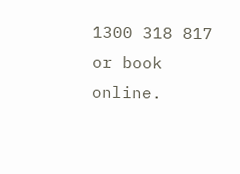1300 318 817 or book online.